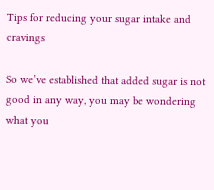Tips for reducing your sugar intake and cravings

So we’ve established that added sugar is not good in any way, you may be wondering what you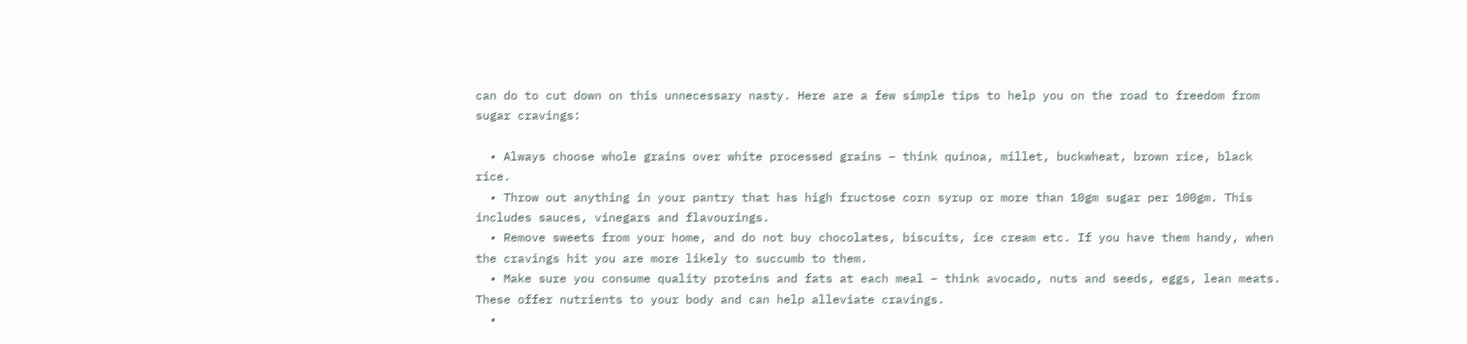can do to cut down on this unnecessary nasty. Here are a few simple tips to help you on the road to freedom from sugar cravings:

  • Always choose whole grains over white processed grains – think quinoa, millet, buckwheat, brown rice, black rice.
  • Throw out anything in your pantry that has high fructose corn syrup or more than 10gm sugar per 100gm. This includes sauces, vinegars and flavourings.
  • Remove sweets from your home, and do not buy chocolates, biscuits, ice cream etc. If you have them handy, when the cravings hit you are more likely to succumb to them.
  • Make sure you consume quality proteins and fats at each meal – think avocado, nuts and seeds, eggs, lean meats. These offer nutrients to your body and can help alleviate cravings.
  •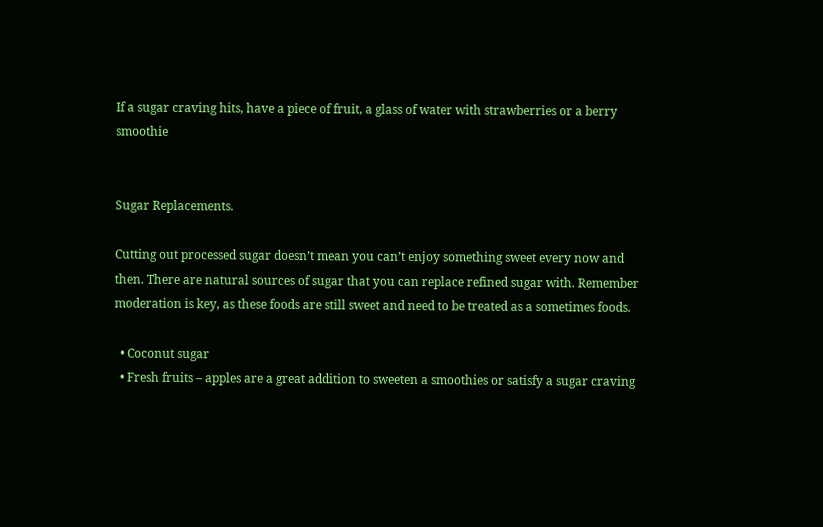If a sugar craving hits, have a piece of fruit, a glass of water with strawberries or a berry smoothie


Sugar Replacements.

Cutting out processed sugar doesn’t mean you can’t enjoy something sweet every now and then. There are natural sources of sugar that you can replace refined sugar with. Remember moderation is key, as these foods are still sweet and need to be treated as a sometimes foods.

  • Coconut sugar
  • Fresh fruits – apples are a great addition to sweeten a smoothies or satisfy a sugar craving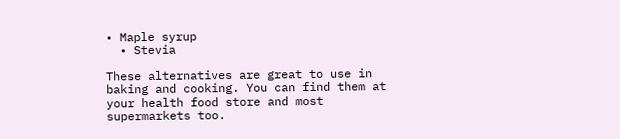• Maple syrup
  • Stevia

These alternatives are great to use in baking and cooking. You can find them at your health food store and most supermarkets too.